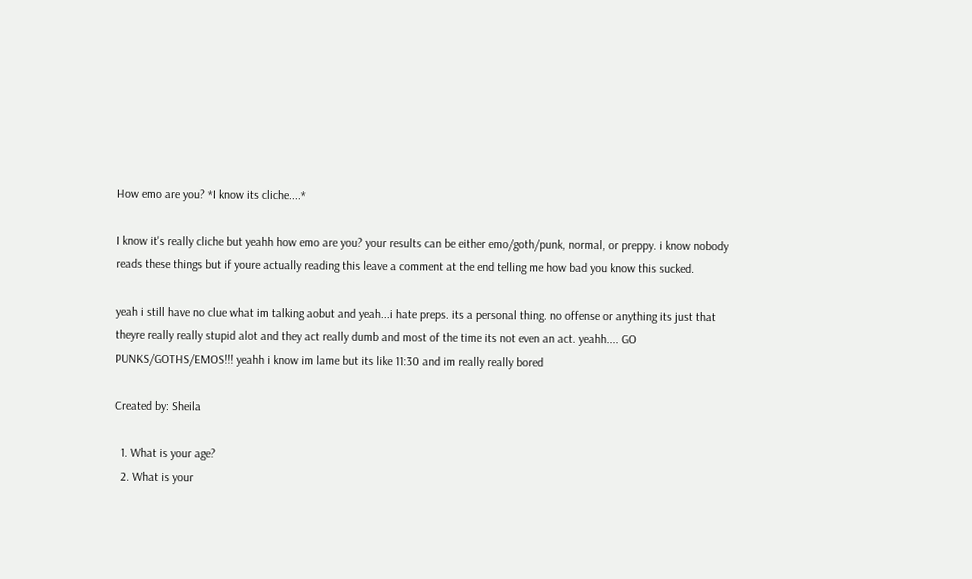How emo are you? *I know its cliche....*

I know it's really cliche but yeahh how emo are you? your results can be either emo/goth/punk, normal, or preppy. i know nobody reads these things but if youre actually reading this leave a comment at the end telling me how bad you know this sucked.

yeah i still have no clue what im talking aobut and yeah...i hate preps. its a personal thing. no offense or anything its just that theyre really really stupid alot and they act really dumb and most of the time its not even an act. yeahh.... GO PUNKS/GOTHS/EMOS!!! yeahh i know im lame but its like 11:30 and im really really bored

Created by: Sheila

  1. What is your age?
  2. What is your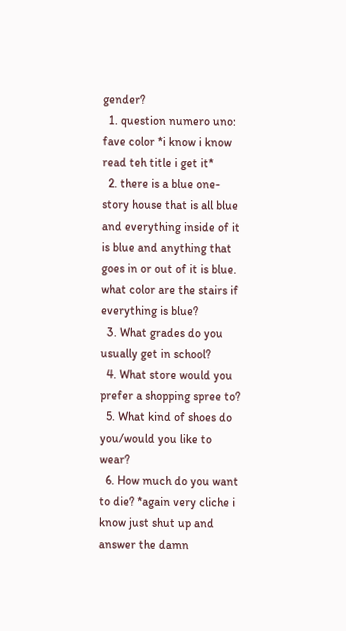gender?
  1. question numero uno: fave color *i know i know read teh title i get it*
  2. there is a blue one-story house that is all blue and everything inside of it is blue and anything that goes in or out of it is blue. what color are the stairs if everything is blue?
  3. What grades do you usually get in school?
  4. What store would you prefer a shopping spree to?
  5. What kind of shoes do you/would you like to wear?
  6. How much do you want to die? *again very cliche i know just shut up and answer the damn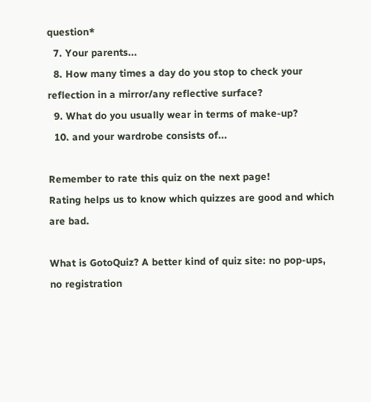question*
  7. Your parents...
  8. How many times a day do you stop to check your reflection in a mirror/any reflective surface?
  9. What do you usually wear in terms of make-up?
  10. and your wardrobe consists of...

Remember to rate this quiz on the next page!
Rating helps us to know which quizzes are good and which are bad.

What is GotoQuiz? A better kind of quiz site: no pop-ups, no registration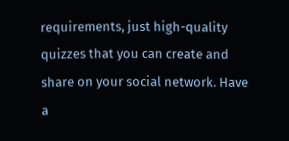requirements, just high-quality quizzes that you can create and share on your social network. Have a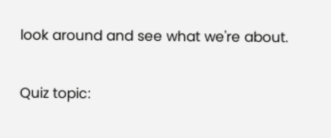look around and see what we're about.

Quiz topic: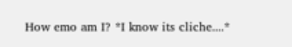How emo am I? *I know its cliche....*